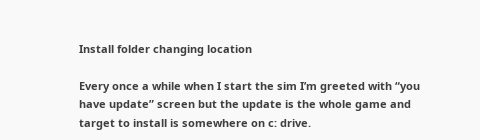Install folder changing location

Every once a while when I start the sim I’m greeted with “you have update” screen but the update is the whole game and target to install is somewhere on c: drive.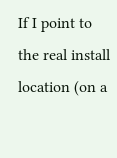If I point to the real install location (on a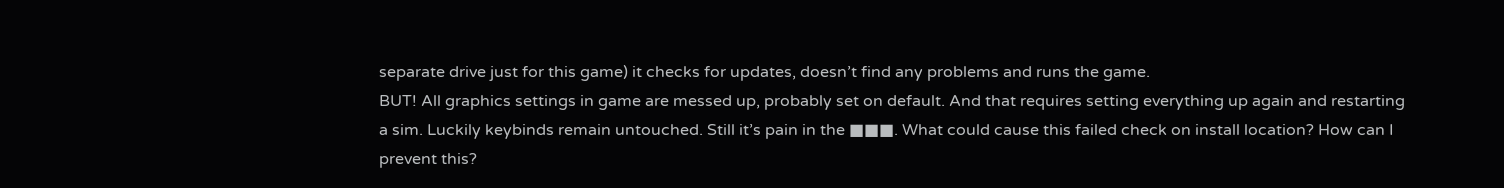separate drive just for this game) it checks for updates, doesn’t find any problems and runs the game.
BUT! All graphics settings in game are messed up, probably set on default. And that requires setting everything up again and restarting a sim. Luckily keybinds remain untouched. Still it’s pain in the ■■■. What could cause this failed check on install location? How can I prevent this?